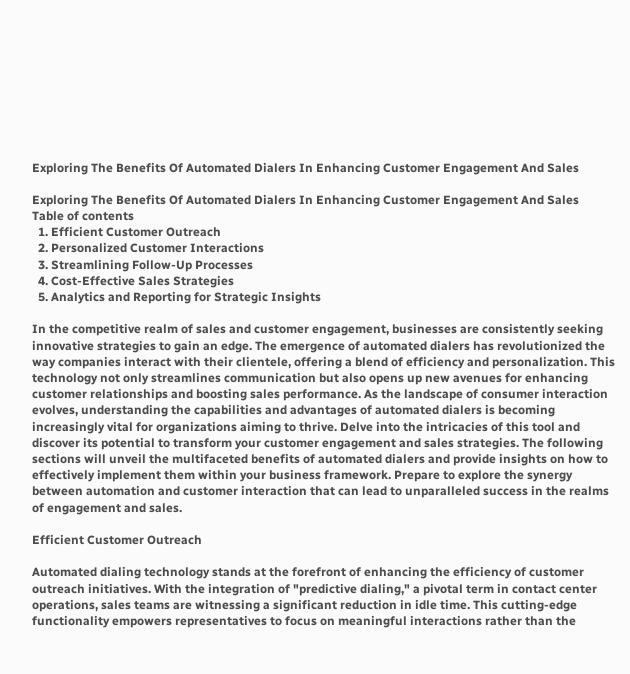Exploring The Benefits Of Automated Dialers In Enhancing Customer Engagement And Sales

Exploring The Benefits Of Automated Dialers In Enhancing Customer Engagement And Sales
Table of contents
  1. Efficient Customer Outreach
  2. Personalized Customer Interactions
  3. Streamlining Follow-Up Processes
  4. Cost-Effective Sales Strategies
  5. Analytics and Reporting for Strategic Insights

In the competitive realm of sales and customer engagement, businesses are consistently seeking innovative strategies to gain an edge. The emergence of automated dialers has revolutionized the way companies interact with their clientele, offering a blend of efficiency and personalization. This technology not only streamlines communication but also opens up new avenues for enhancing customer relationships and boosting sales performance. As the landscape of consumer interaction evolves, understanding the capabilities and advantages of automated dialers is becoming increasingly vital for organizations aiming to thrive. Delve into the intricacies of this tool and discover its potential to transform your customer engagement and sales strategies. The following sections will unveil the multifaceted benefits of automated dialers and provide insights on how to effectively implement them within your business framework. Prepare to explore the synergy between automation and customer interaction that can lead to unparalleled success in the realms of engagement and sales.

Efficient Customer Outreach

Automated dialing technology stands at the forefront of enhancing the efficiency of customer outreach initiatives. With the integration of "predictive dialing," a pivotal term in contact center operations, sales teams are witnessing a significant reduction in idle time. This cutting-edge functionality empowers representatives to focus on meaningful interactions rather than the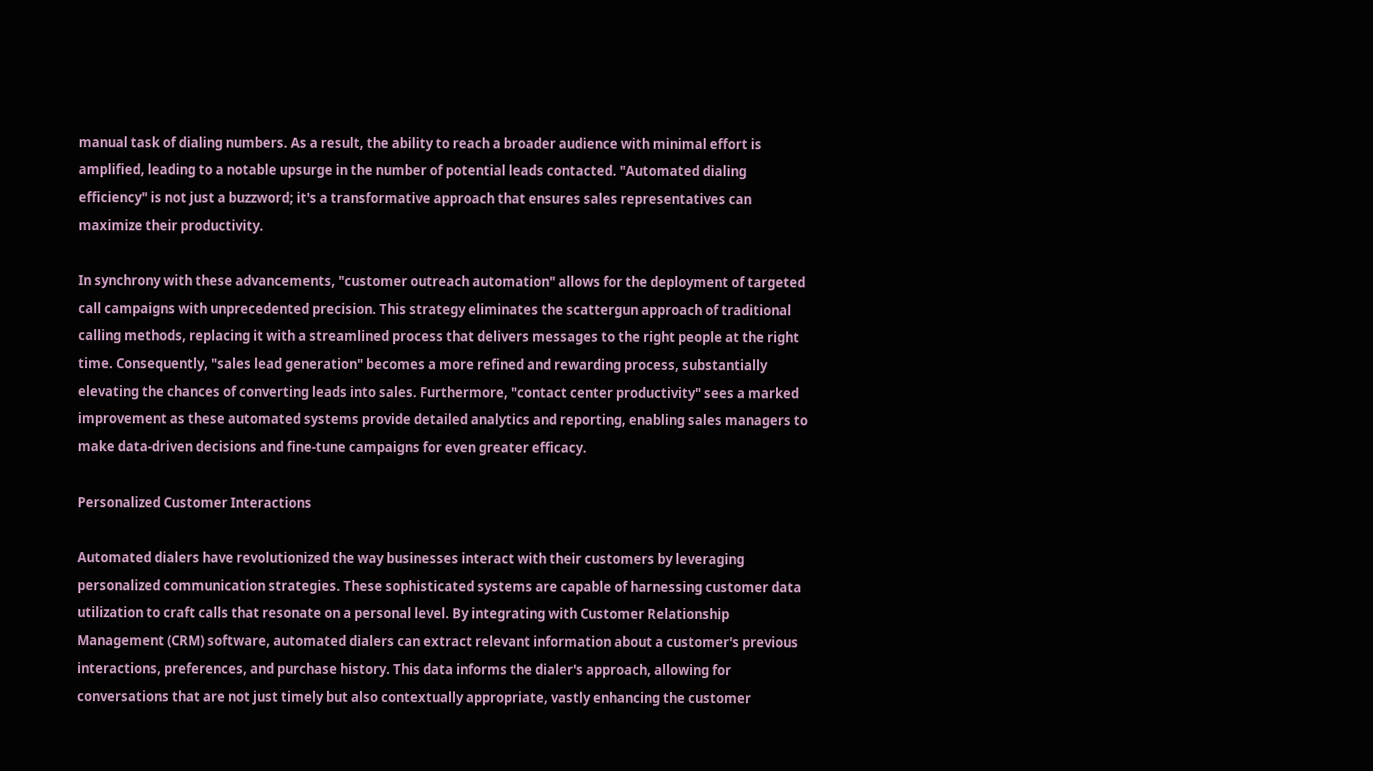manual task of dialing numbers. As a result, the ability to reach a broader audience with minimal effort is amplified, leading to a notable upsurge in the number of potential leads contacted. "Automated dialing efficiency" is not just a buzzword; it's a transformative approach that ensures sales representatives can maximize their productivity.

In synchrony with these advancements, "customer outreach automation" allows for the deployment of targeted call campaigns with unprecedented precision. This strategy eliminates the scattergun approach of traditional calling methods, replacing it with a streamlined process that delivers messages to the right people at the right time. Consequently, "sales lead generation" becomes a more refined and rewarding process, substantially elevating the chances of converting leads into sales. Furthermore, "contact center productivity" sees a marked improvement as these automated systems provide detailed analytics and reporting, enabling sales managers to make data-driven decisions and fine-tune campaigns for even greater efficacy.

Personalized Customer Interactions

Automated dialers have revolutionized the way businesses interact with their customers by leveraging personalized communication strategies. These sophisticated systems are capable of harnessing customer data utilization to craft calls that resonate on a personal level. By integrating with Customer Relationship Management (CRM) software, automated dialers can extract relevant information about a customer's previous interactions, preferences, and purchase history. This data informs the dialer's approach, allowing for conversations that are not just timely but also contextually appropriate, vastly enhancing the customer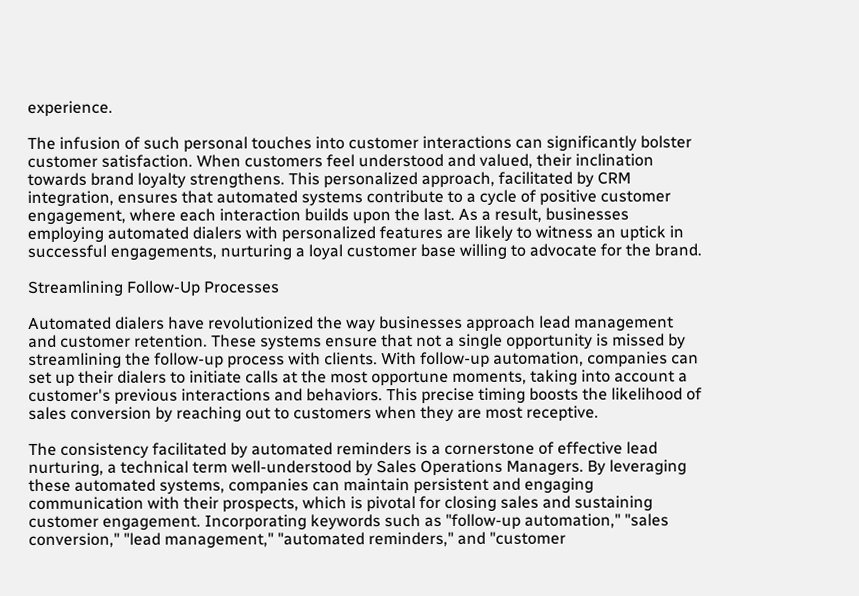experience.

The infusion of such personal touches into customer interactions can significantly bolster customer satisfaction. When customers feel understood and valued, their inclination towards brand loyalty strengthens. This personalized approach, facilitated by CRM integration, ensures that automated systems contribute to a cycle of positive customer engagement, where each interaction builds upon the last. As a result, businesses employing automated dialers with personalized features are likely to witness an uptick in successful engagements, nurturing a loyal customer base willing to advocate for the brand.

Streamlining Follow-Up Processes

Automated dialers have revolutionized the way businesses approach lead management and customer retention. These systems ensure that not a single opportunity is missed by streamlining the follow-up process with clients. With follow-up automation, companies can set up their dialers to initiate calls at the most opportune moments, taking into account a customer's previous interactions and behaviors. This precise timing boosts the likelihood of sales conversion by reaching out to customers when they are most receptive.

The consistency facilitated by automated reminders is a cornerstone of effective lead nurturing, a technical term well-understood by Sales Operations Managers. By leveraging these automated systems, companies can maintain persistent and engaging communication with their prospects, which is pivotal for closing sales and sustaining customer engagement. Incorporating keywords such as "follow-up automation," "sales conversion," "lead management," "automated reminders," and "customer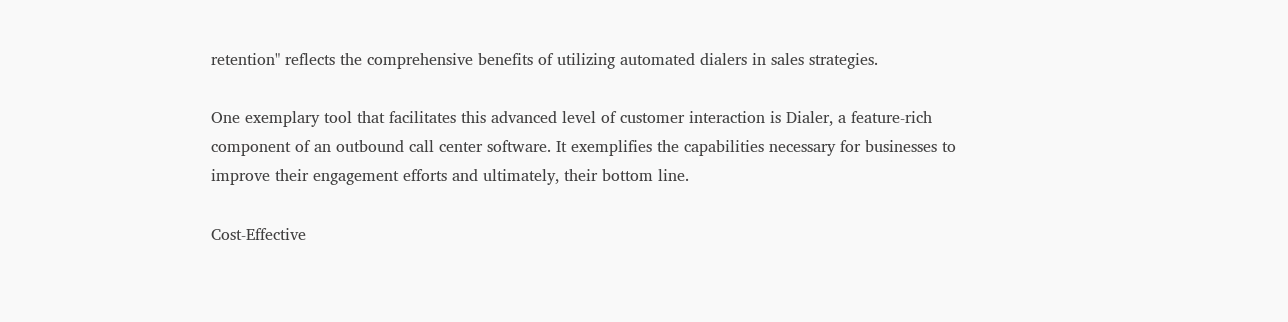retention" reflects the comprehensive benefits of utilizing automated dialers in sales strategies.

One exemplary tool that facilitates this advanced level of customer interaction is Dialer, a feature-rich component of an outbound call center software. It exemplifies the capabilities necessary for businesses to improve their engagement efforts and ultimately, their bottom line.

Cost-Effective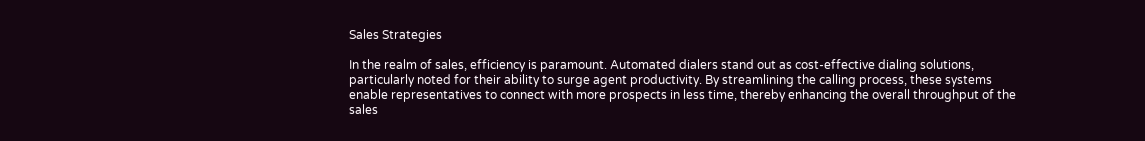Sales Strategies

In the realm of sales, efficiency is paramount. Automated dialers stand out as cost-effective dialing solutions, particularly noted for their ability to surge agent productivity. By streamlining the calling process, these systems enable representatives to connect with more prospects in less time, thereby enhancing the overall throughput of the sales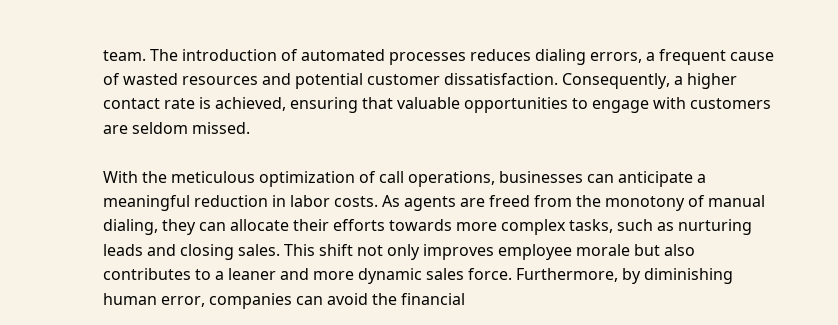team. The introduction of automated processes reduces dialing errors, a frequent cause of wasted resources and potential customer dissatisfaction. Consequently, a higher contact rate is achieved, ensuring that valuable opportunities to engage with customers are seldom missed.

With the meticulous optimization of call operations, businesses can anticipate a meaningful reduction in labor costs. As agents are freed from the monotony of manual dialing, they can allocate their efforts towards more complex tasks, such as nurturing leads and closing sales. This shift not only improves employee morale but also contributes to a leaner and more dynamic sales force. Furthermore, by diminishing human error, companies can avoid the financial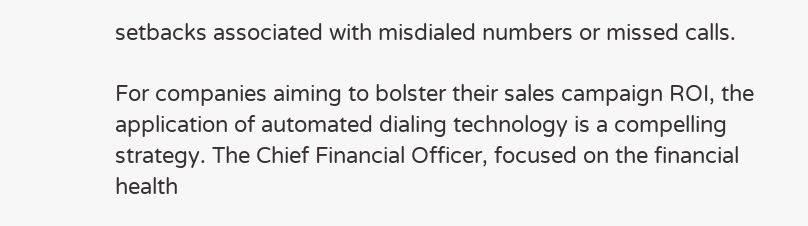setbacks associated with misdialed numbers or missed calls.

For companies aiming to bolster their sales campaign ROI, the application of automated dialing technology is a compelling strategy. The Chief Financial Officer, focused on the financial health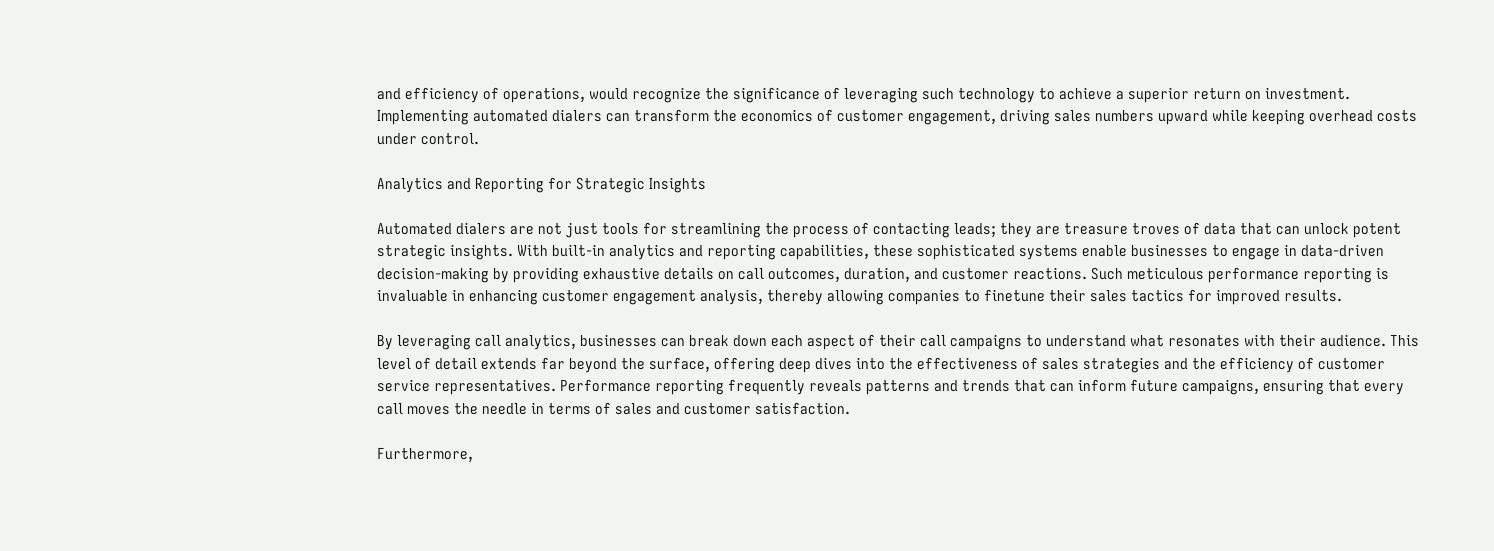and efficiency of operations, would recognize the significance of leveraging such technology to achieve a superior return on investment. Implementing automated dialers can transform the economics of customer engagement, driving sales numbers upward while keeping overhead costs under control.

Analytics and Reporting for Strategic Insights

Automated dialers are not just tools for streamlining the process of contacting leads; they are treasure troves of data that can unlock potent strategic insights. With built-in analytics and reporting capabilities, these sophisticated systems enable businesses to engage in data-driven decision-making by providing exhaustive details on call outcomes, duration, and customer reactions. Such meticulous performance reporting is invaluable in enhancing customer engagement analysis, thereby allowing companies to finetune their sales tactics for improved results.

By leveraging call analytics, businesses can break down each aspect of their call campaigns to understand what resonates with their audience. This level of detail extends far beyond the surface, offering deep dives into the effectiveness of sales strategies and the efficiency of customer service representatives. Performance reporting frequently reveals patterns and trends that can inform future campaigns, ensuring that every call moves the needle in terms of sales and customer satisfaction.

Furthermore,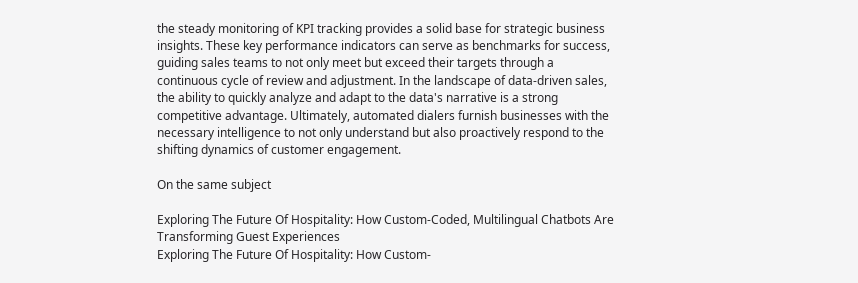the steady monitoring of KPI tracking provides a solid base for strategic business insights. These key performance indicators can serve as benchmarks for success, guiding sales teams to not only meet but exceed their targets through a continuous cycle of review and adjustment. In the landscape of data-driven sales, the ability to quickly analyze and adapt to the data's narrative is a strong competitive advantage. Ultimately, automated dialers furnish businesses with the necessary intelligence to not only understand but also proactively respond to the shifting dynamics of customer engagement.

On the same subject

Exploring The Future Of Hospitality: How Custom-Coded, Multilingual Chatbots Are Transforming Guest Experiences
Exploring The Future Of Hospitality: How Custom-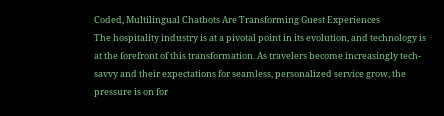Coded, Multilingual Chatbots Are Transforming Guest Experiences
The hospitality industry is at a pivotal point in its evolution, and technology is at the forefront of this transformation. As travelers become increasingly tech-savvy and their expectations for seamless, personalized service grow, the pressure is on for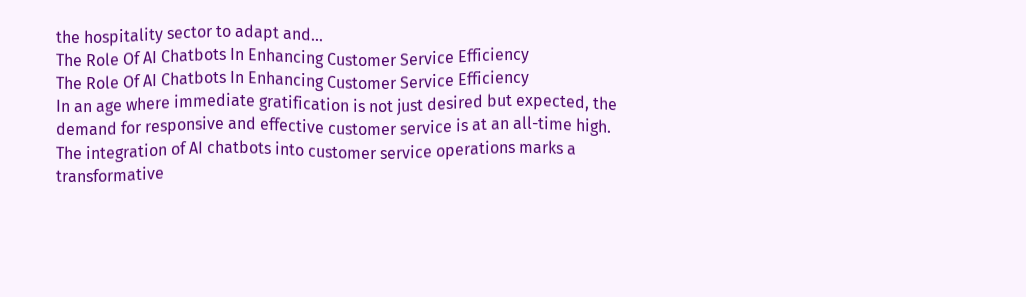the hospitality sector to adapt and...
The Role Of AI Chatbots In Enhancing Customer Service Efficiency
The Role Of AI Chatbots In Enhancing Customer Service Efficiency
In an age where immediate gratification is not just desired but expected, the demand for responsive and effective customer service is at an all-time high. The integration of AI chatbots into customer service operations marks a transformative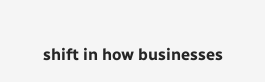shift in how businesses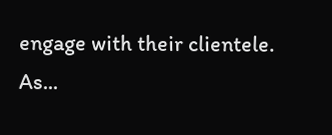engage with their clientele. As...